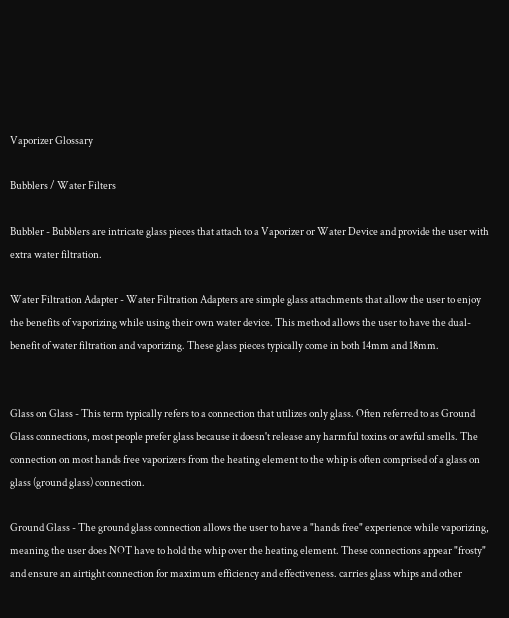Vaporizer Glossary

Bubblers / Water Filters

Bubbler - Bubblers are intricate glass pieces that attach to a Vaporizer or Water Device and provide the user with extra water filtration.

Water Filtration Adapter - Water Filtration Adapters are simple glass attachments that allow the user to enjoy the benefits of vaporizing while using their own water device. This method allows the user to have the dual-benefit of water filtration and vaporizing. These glass pieces typically come in both 14mm and 18mm.


Glass on Glass - This term typically refers to a connection that utilizes only glass. Often referred to as Ground Glass connections, most people prefer glass because it doesn't release any harmful toxins or awful smells. The connection on most hands free vaporizers from the heating element to the whip is often comprised of a glass on glass (ground glass) connection.

Ground Glass - The ground glass connection allows the user to have a "hands free" experience while vaporizing, meaning the user does NOT have to hold the whip over the heating element. These connections appear "frosty" and ensure an airtight connection for maximum efficiency and effectiveness. carries glass whips and other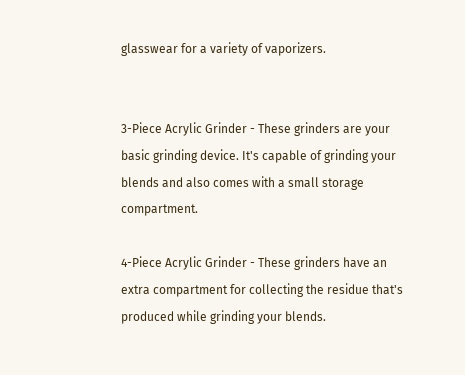glasswear for a variety of vaporizers.


3-Piece Acrylic Grinder - These grinders are your basic grinding device. It's capable of grinding your blends and also comes with a small storage compartment.

4-Piece Acrylic Grinder - These grinders have an extra compartment for collecting the residue that's produced while grinding your blends.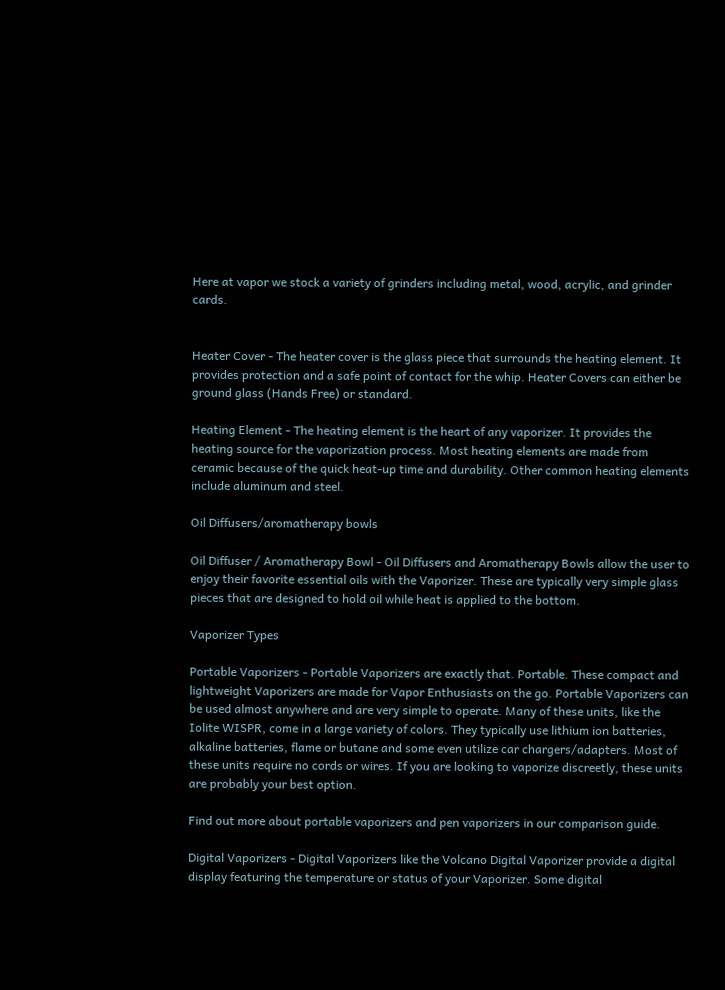Here at vapor we stock a variety of grinders including metal, wood, acrylic, and grinder cards.


Heater Cover - The heater cover is the glass piece that surrounds the heating element. It provides protection and a safe point of contact for the whip. Heater Covers can either be ground glass (Hands Free) or standard.

Heating Element - The heating element is the heart of any vaporizer. It provides the heating source for the vaporization process. Most heating elements are made from ceramic because of the quick heat-up time and durability. Other common heating elements include aluminum and steel.

Oil Diffusers/aromatherapy bowls

Oil Diffuser / Aromatherapy Bowl - Oil Diffusers and Aromatherapy Bowls allow the user to enjoy their favorite essential oils with the Vaporizer. These are typically very simple glass pieces that are designed to hold oil while heat is applied to the bottom.

Vaporizer Types

Portable Vaporizers - Portable Vaporizers are exactly that. Portable. These compact and lightweight Vaporizers are made for Vapor Enthusiasts on the go. Portable Vaporizers can be used almost anywhere and are very simple to operate. Many of these units, like the Iolite WISPR, come in a large variety of colors. They typically use lithium ion batteries, alkaline batteries, flame or butane and some even utilize car chargers/adapters. Most of these units require no cords or wires. If you are looking to vaporize discreetly, these units are probably your best option.

Find out more about portable vaporizers and pen vaporizers in our comparison guide.

Digital Vaporizers - Digital Vaporizers like the Volcano Digital Vaporizer provide a digital display featuring the temperature or status of your Vaporizer. Some digital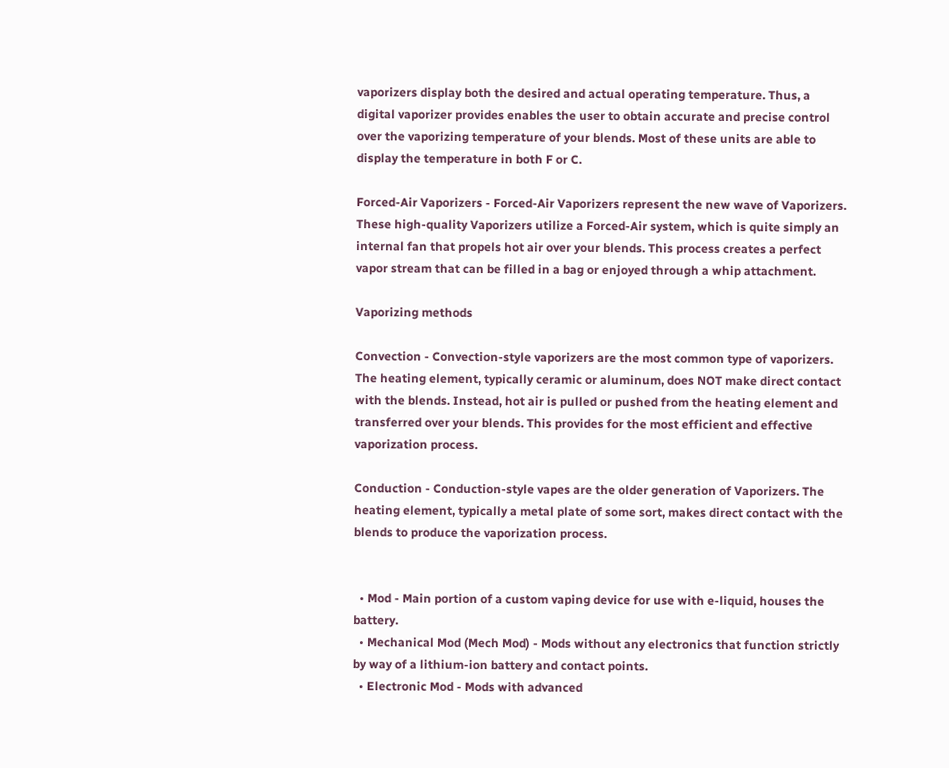vaporizers display both the desired and actual operating temperature. Thus, a digital vaporizer provides enables the user to obtain accurate and precise control over the vaporizing temperature of your blends. Most of these units are able to display the temperature in both F or C.

Forced-Air Vaporizers - Forced-Air Vaporizers represent the new wave of Vaporizers. These high-quality Vaporizers utilize a Forced-Air system, which is quite simply an internal fan that propels hot air over your blends. This process creates a perfect vapor stream that can be filled in a bag or enjoyed through a whip attachment.

Vaporizing methods

Convection - Convection-style vaporizers are the most common type of vaporizers. The heating element, typically ceramic or aluminum, does NOT make direct contact with the blends. Instead, hot air is pulled or pushed from the heating element and transferred over your blends. This provides for the most efficient and effective vaporization process.

Conduction - Conduction-style vapes are the older generation of Vaporizers. The heating element, typically a metal plate of some sort, makes direct contact with the blends to produce the vaporization process.


  • Mod - Main portion of a custom vaping device for use with e-liquid, houses the battery.
  • Mechanical Mod (Mech Mod) - Mods without any electronics that function strictly by way of a lithium-ion battery and contact points.
  • Electronic Mod - Mods with advanced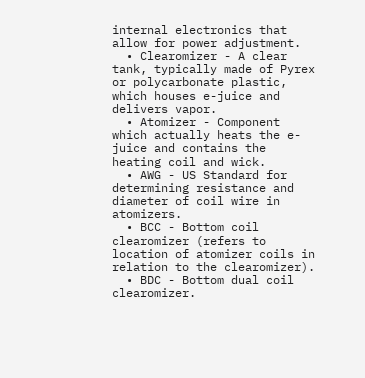internal electronics that allow for power adjustment.
  • Clearomizer - A clear tank, typically made of Pyrex or polycarbonate plastic, which houses e-juice and delivers vapor.
  • Atomizer - Component which actually heats the e-juice and contains the heating coil and wick.
  • AWG - US Standard for determining resistance and diameter of coil wire in atomizers.
  • BCC - Bottom coil clearomizer (refers to location of atomizer coils in relation to the clearomizer).
  • BDC - Bottom dual coil clearomizer.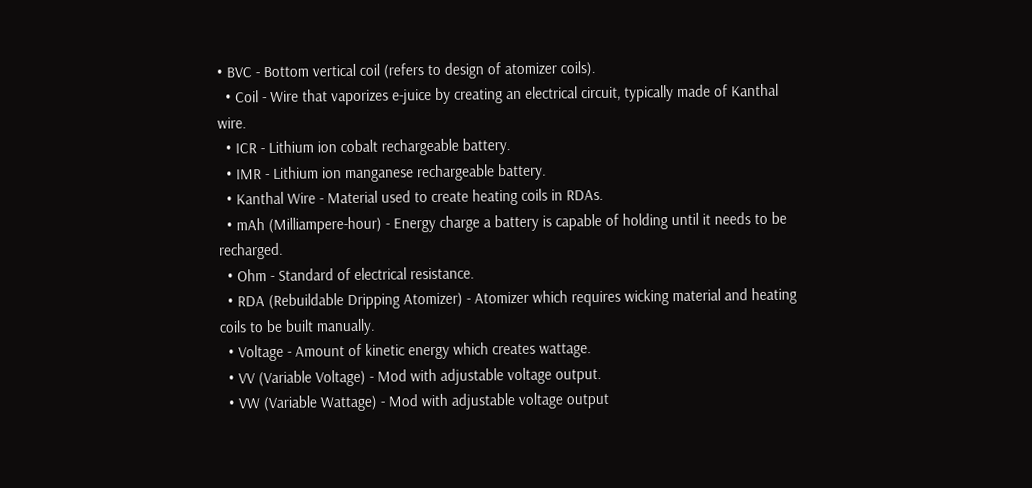• BVC - Bottom vertical coil (refers to design of atomizer coils).
  • Coil - Wire that vaporizes e-juice by creating an electrical circuit, typically made of Kanthal wire.
  • ICR - Lithium ion cobalt rechargeable battery.
  • IMR - Lithium ion manganese rechargeable battery.
  • Kanthal Wire - Material used to create heating coils in RDAs.
  • mAh (Milliampere-hour) - Energy charge a battery is capable of holding until it needs to be recharged.
  • Ohm - Standard of electrical resistance.
  • RDA (Rebuildable Dripping Atomizer) - Atomizer which requires wicking material and heating coils to be built manually.
  • Voltage - Amount of kinetic energy which creates wattage.
  • VV (Variable Voltage) - Mod with adjustable voltage output.
  • VW (Variable Wattage) - Mod with adjustable voltage output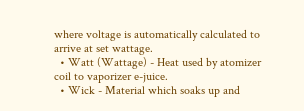where voltage is automatically calculated to arrive at set wattage.
  • Watt (Wattage) - Heat used by atomizer coil to vaporizer e-juice.
  • Wick - Material which soaks up and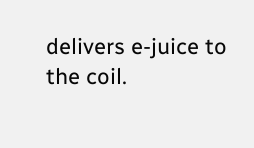delivers e-juice to the coil.